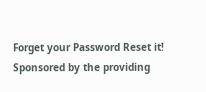Forget your Password Reset it!
Sponsored by the providing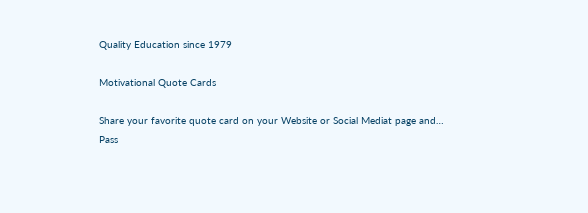Quality Education since 1979

Motivational Quote Cards

Share your favorite quote card on your Website or Social Mediat page and…
Pass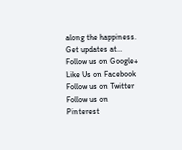along the happiness.
Get updates at…
Follow us on Google+ Like Us on Facebook Follow us on Twitter Follow us on Pinterest